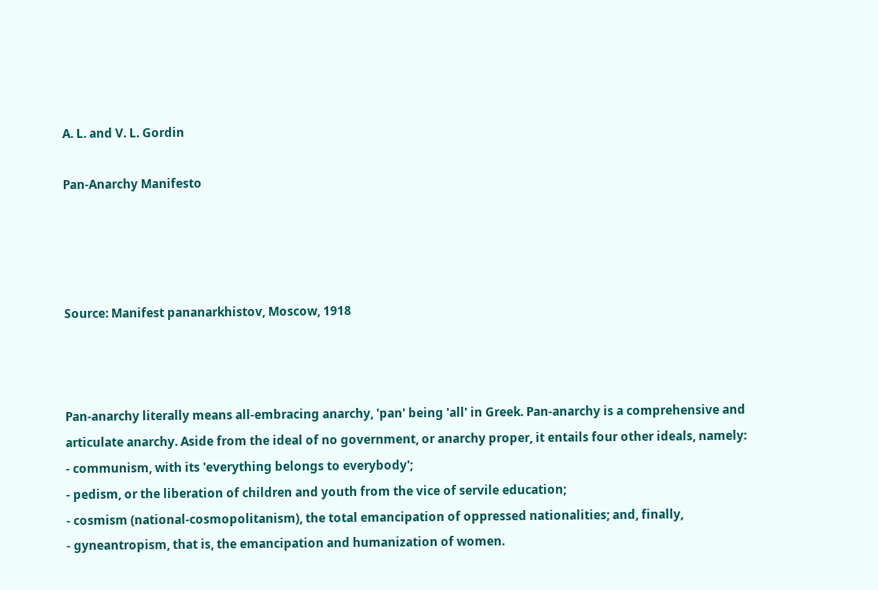A. L. and V. L. Gordin

Pan-Anarchy Manifesto




Source: Manifest pananarkhistov, Moscow, 1918



Pan-anarchy literally means all-embracing anarchy, 'pan' being 'all' in Greek. Pan-anarchy is a comprehensive and articulate anarchy. Aside from the ideal of no government, or anarchy proper, it entails four other ideals, namely:
- communism, with its 'everything belongs to everybody';
- pedism, or the liberation of children and youth from the vice of servile education;
- cosmism (national-cosmopolitanism), the total emancipation of oppressed nationalities; and, finally,
- gyneantropism, that is, the emancipation and humanization of women.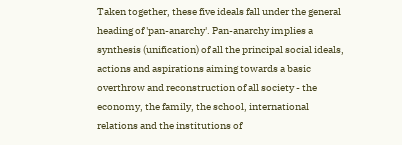Taken together, these five ideals fall under the general heading of 'pan-anarchy'. Pan-anarchy implies a synthesis (unification) of all the principal social ideals, actions and aspirations aiming towards a basic overthrow and reconstruction of all society - the economy, the family, the school, international relations and the institutions of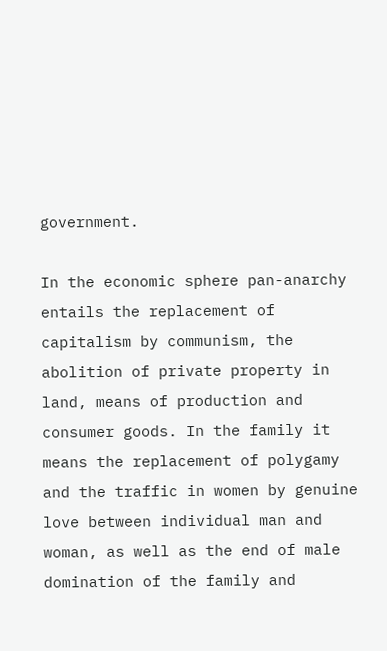government.

In the economic sphere pan-anarchy entails the replacement of capitalism by communism, the abolition of private property in land, means of production and consumer goods. In the family it means the replacement of polygamy and the traffic in women by genuine love between individual man and woman, as well as the end of male domination of the family and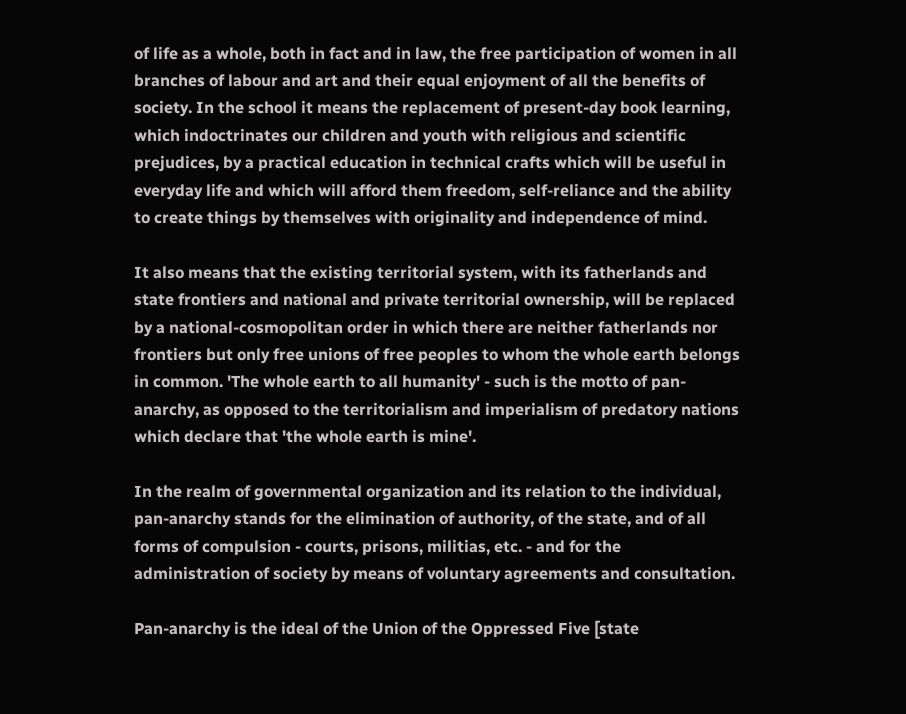of life as a whole, both in fact and in law, the free participation of women in all branches of labour and art and their equal enjoyment of all the benefits of society. In the school it means the replacement of present-day book learning, which indoctrinates our children and youth with religious and scientific prejudices, by a practical education in technical crafts which will be useful in everyday life and which will afford them freedom, self-reliance and the ability to create things by themselves with originality and independence of mind.

It also means that the existing territorial system, with its fatherlands and state frontiers and national and private territorial ownership, will be replaced by a national-cosmopolitan order in which there are neither fatherlands nor frontiers but only free unions of free peoples to whom the whole earth belongs in common. 'The whole earth to all humanity' - such is the motto of pan-anarchy, as opposed to the territorialism and imperialism of predatory nations which declare that 'the whole earth is mine'.

In the realm of governmental organization and its relation to the individual, pan-anarchy stands for the elimination of authority, of the state, and of all forms of compulsion - courts, prisons, militias, etc. - and for the administration of society by means of voluntary agreements and consultation.

Pan-anarchy is the ideal of the Union of the Oppressed Five [state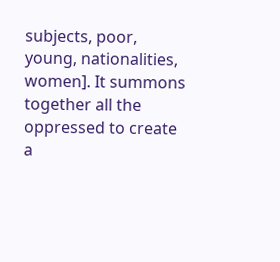subjects, poor, young, nationalities, women]. It summons together all the oppressed to create a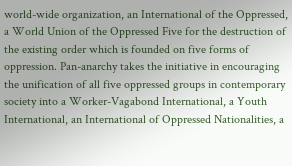world-wide organization, an International of the Oppressed, a World Union of the Oppressed Five for the destruction of the existing order which is founded on five forms of oppression. Pan-anarchy takes the initiative in encouraging the unification of all five oppressed groups in contemporary society into a Worker-Vagabond International, a Youth International, an International of Oppressed Nationalities, a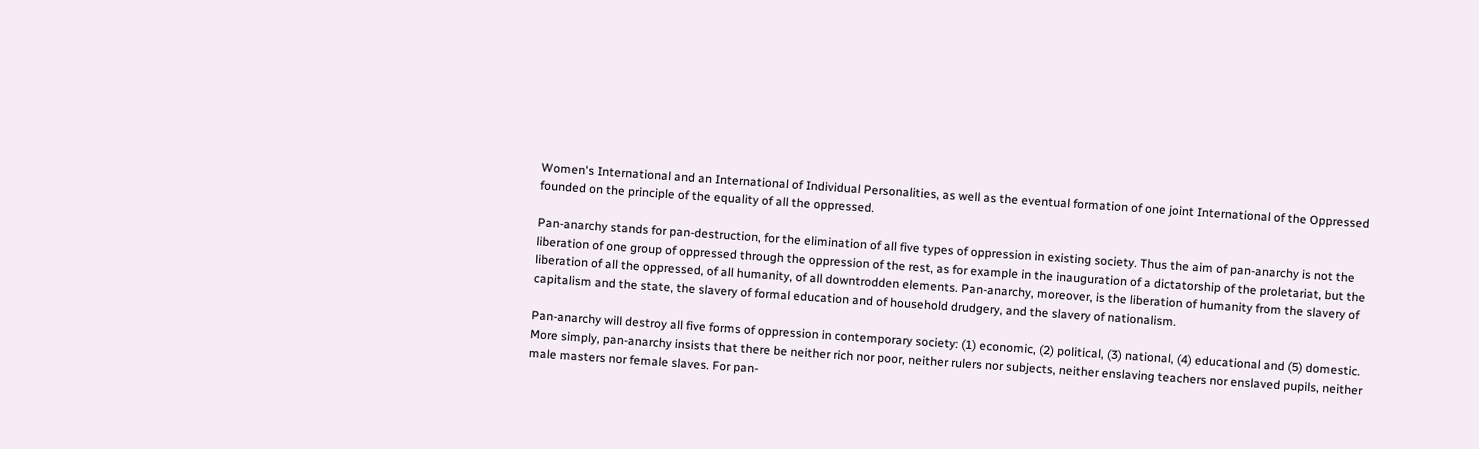Women's International and an International of Individual Personalities, as well as the eventual formation of one joint International of the Oppressed founded on the principle of the equality of all the oppressed.

Pan-anarchy stands for pan-destruction, for the elimination of all five types of oppression in existing society. Thus the aim of pan-anarchy is not the liberation of one group of oppressed through the oppression of the rest, as for example in the inauguration of a dictatorship of the proletariat, but the liberation of all the oppressed, of all humanity, of all downtrodden elements. Pan-anarchy, moreover, is the liberation of humanity from the slavery of capitalism and the state, the slavery of formal education and of household drudgery, and the slavery of nationalism.

Pan-anarchy will destroy all five forms of oppression in contemporary society: (1) economic, (2) political, (3) national, (4) educational and (5) domestic. More simply, pan-anarchy insists that there be neither rich nor poor, neither rulers nor subjects, neither enslaving teachers nor enslaved pupils, neither male masters nor female slaves. For pan-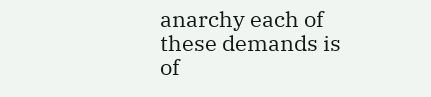anarchy each of these demands is of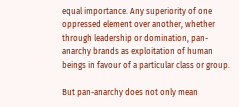equal importance. Any superiority of one oppressed element over another, whether through leadership or domination, pan-anarchy brands as exploitation of human beings in favour of a particular class or group.

But pan-anarchy does not only mean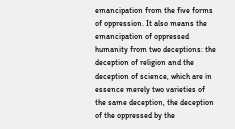emancipation from the five forms of oppression. It also means the emancipation of oppressed humanity from two deceptions: the deception of religion and the deception of science, which are in essence merely two varieties of the same deception, the deception of the oppressed by the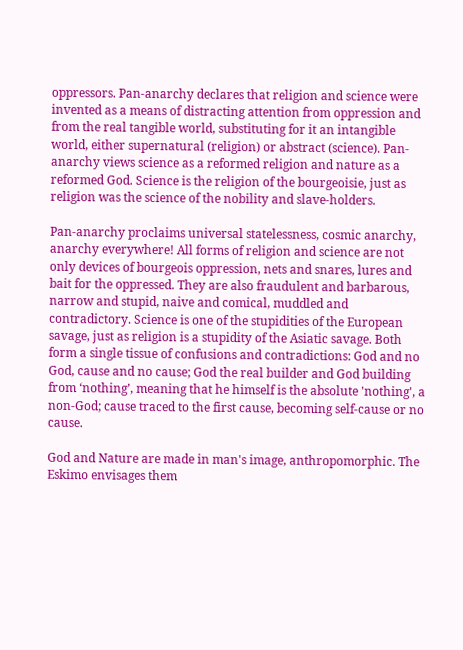oppressors. Pan-anarchy declares that religion and science were invented as a means of distracting attention from oppression and from the real tangible world, substituting for it an intangible world, either supernatural (religion) or abstract (science). Pan-anarchy views science as a reformed religion and nature as a reformed God. Science is the religion of the bourgeoisie, just as religion was the science of the nobility and slave-holders.

Pan-anarchy proclaims universal statelessness, cosmic anarchy, anarchy everywhere! All forms of religion and science are not only devices of bourgeois oppression, nets and snares, lures and bait for the oppressed. They are also fraudulent and barbarous, narrow and stupid, naive and comical, muddled and contradictory. Science is one of the stupidities of the European savage, just as religion is a stupidity of the Asiatic savage. Both form a single tissue of confusions and contradictions: God and no God, cause and no cause; God the real builder and God building from ‘nothing’, meaning that he himself is the absolute 'nothing', a non-God; cause traced to the first cause, becoming self-cause or no cause.

God and Nature are made in man's image, anthropomorphic. The Eskimo envisages them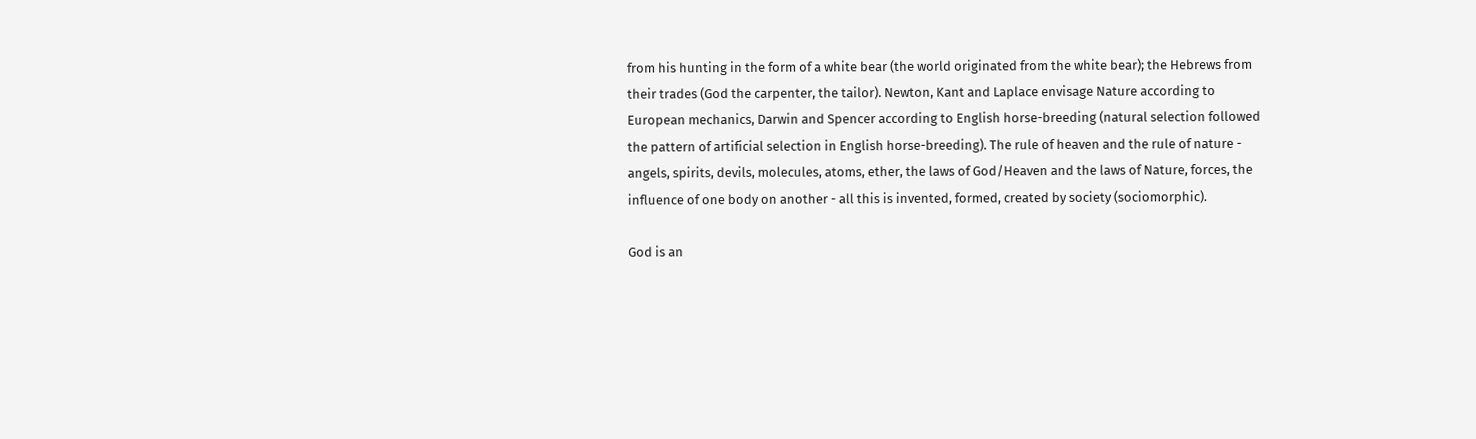from his hunting in the form of a white bear (the world originated from the white bear); the Hebrews from their trades (God the carpenter, the tailor). Newton, Kant and Laplace envisage Nature according to European mechanics, Darwin and Spencer according to English horse-breeding (natural selection followed the pattern of artificial selection in English horse-breeding). The rule of heaven and the rule of nature - angels, spirits, devils, molecules, atoms, ether, the laws of God/Heaven and the laws of Nature, forces, the influence of one body on another - all this is invented, formed, created by society (sociomorphic).

God is an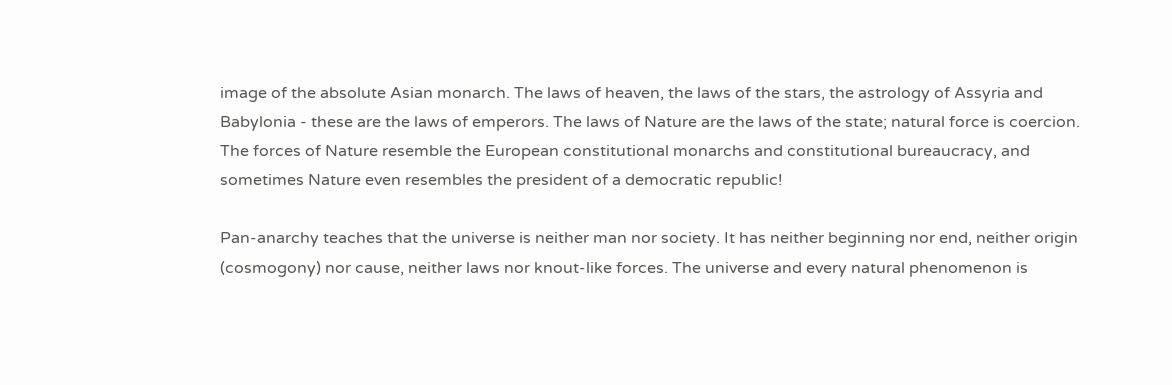image of the absolute Asian monarch. The laws of heaven, the laws of the stars, the astrology of Assyria and Babylonia - these are the laws of emperors. The laws of Nature are the laws of the state; natural force is coercion. The forces of Nature resemble the European constitutional monarchs and constitutional bureaucracy, and sometimes Nature even resembles the president of a democratic republic!

Pan-anarchy teaches that the universe is neither man nor society. It has neither beginning nor end, neither origin (cosmogony) nor cause, neither laws nor knout-like forces. The universe and every natural phenomenon is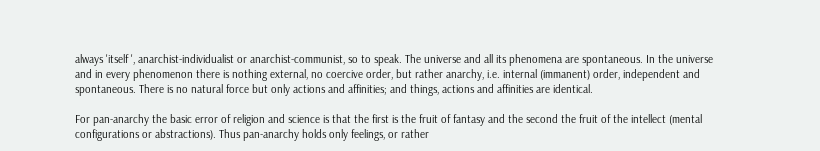always 'itself ', anarchist-individualist or anarchist-communist, so to speak. The universe and all its phenomena are spontaneous. In the universe and in every phenomenon there is nothing external, no coercive order, but rather anarchy, i.e. internal (immanent) order, independent and spontaneous. There is no natural force but only actions and affinities; and things, actions and affinities are identical.

For pan-anarchy the basic error of religion and science is that the first is the fruit of fantasy and the second the fruit of the intellect (mental configurations or abstractions). Thus pan-anarchy holds only feelings, or rather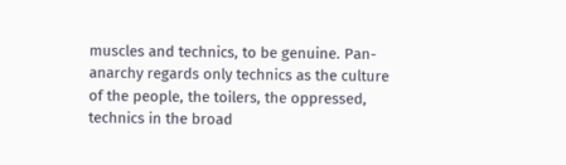muscles and technics, to be genuine. Pan-anarchy regards only technics as the culture of the people, the toilers, the oppressed, technics in the broad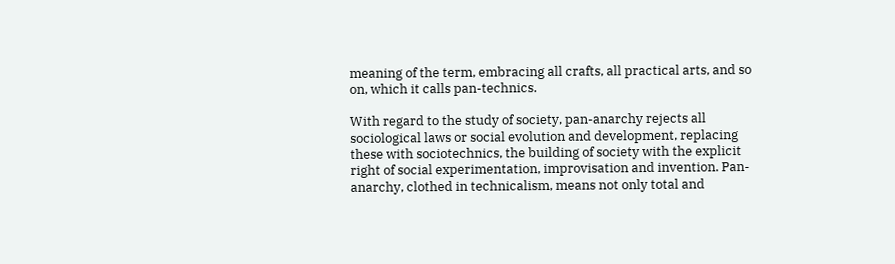meaning of the term, embracing all crafts, all practical arts, and so on, which it calls pan-technics.

With regard to the study of society, pan-anarchy rejects all sociological laws or social evolution and development, replacing these with sociotechnics, the building of society with the explicit right of social experimentation, improvisation and invention. Pan-anarchy, clothed in technicalism, means not only total and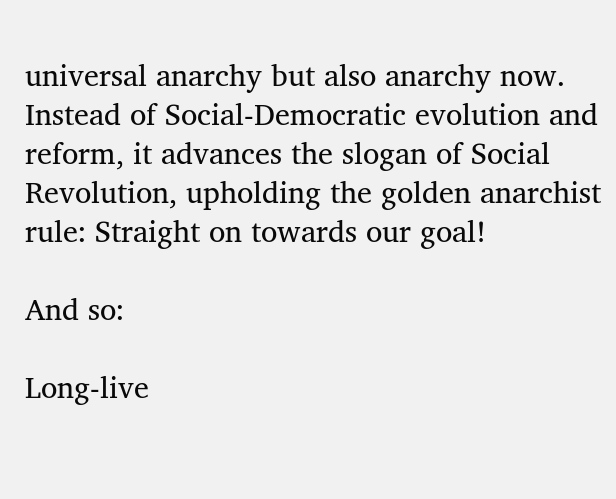universal anarchy but also anarchy now. Instead of Social-Democratic evolution and reform, it advances the slogan of Social Revolution, upholding the golden anarchist rule: Straight on towards our goal!

And so:

Long-live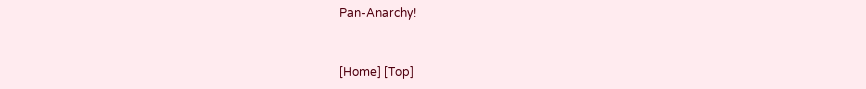Pan-Anarchy!


[Home] [Top]